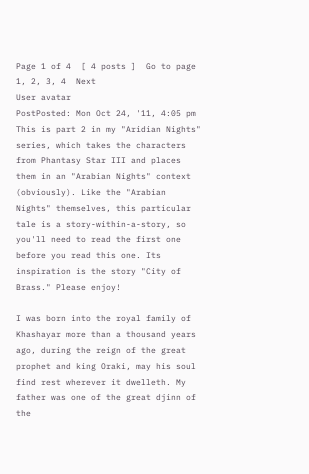Page 1 of 4  [ 4 posts ]  Go to page 1, 2, 3, 4  Next
User avatar
PostPosted: Mon Oct 24, '11, 4:05 pm
This is part 2 in my "Aridian Nights" series, which takes the characters from Phantasy Star III and places them in an "Arabian Nights" context (obviously). Like the "Arabian Nights" themselves, this particular tale is a story-within-a-story, so you'll need to read the first one before you read this one. Its inspiration is the story "City of Brass." Please enjoy!

I was born into the royal family of Khashayar more than a thousand years ago, during the reign of the great prophet and king Oraki, may his soul find rest wherever it dwelleth. My father was one of the great djinn of the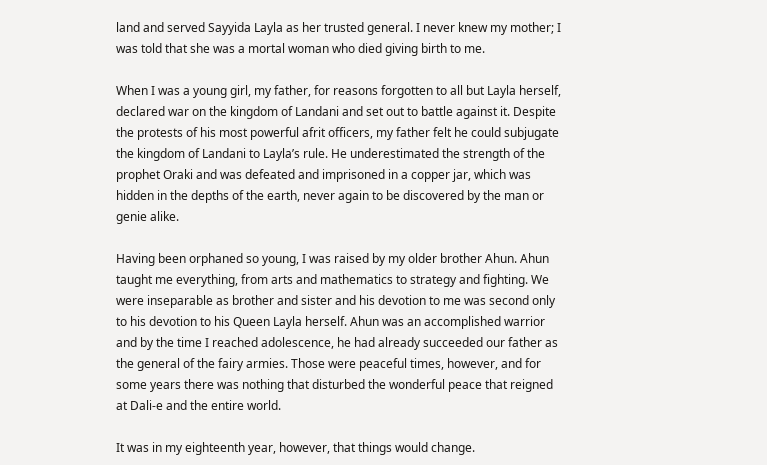land and served Sayyida Layla as her trusted general. I never knew my mother; I was told that she was a mortal woman who died giving birth to me.

When I was a young girl, my father, for reasons forgotten to all but Layla herself, declared war on the kingdom of Landani and set out to battle against it. Despite the protests of his most powerful afrit officers, my father felt he could subjugate the kingdom of Landani to Layla’s rule. He underestimated the strength of the prophet Oraki and was defeated and imprisoned in a copper jar, which was hidden in the depths of the earth, never again to be discovered by the man or genie alike.

Having been orphaned so young, I was raised by my older brother Ahun. Ahun taught me everything, from arts and mathematics to strategy and fighting. We were inseparable as brother and sister and his devotion to me was second only to his devotion to his Queen Layla herself. Ahun was an accomplished warrior and by the time I reached adolescence, he had already succeeded our father as the general of the fairy armies. Those were peaceful times, however, and for some years there was nothing that disturbed the wonderful peace that reigned at Dali-e and the entire world.

It was in my eighteenth year, however, that things would change.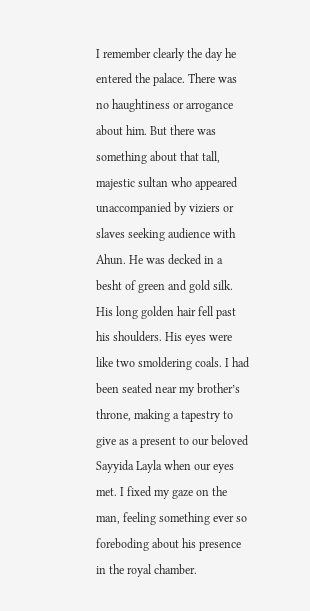I remember clearly the day he entered the palace. There was no haughtiness or arrogance about him. But there was something about that tall, majestic sultan who appeared unaccompanied by viziers or slaves seeking audience with Ahun. He was decked in a besht of green and gold silk. His long golden hair fell past his shoulders. His eyes were like two smoldering coals. I had been seated near my brother’s throne, making a tapestry to give as a present to our beloved Sayyida Layla when our eyes met. I fixed my gaze on the man, feeling something ever so foreboding about his presence in the royal chamber.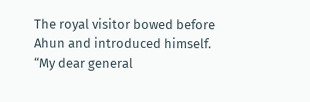The royal visitor bowed before Ahun and introduced himself. “My dear general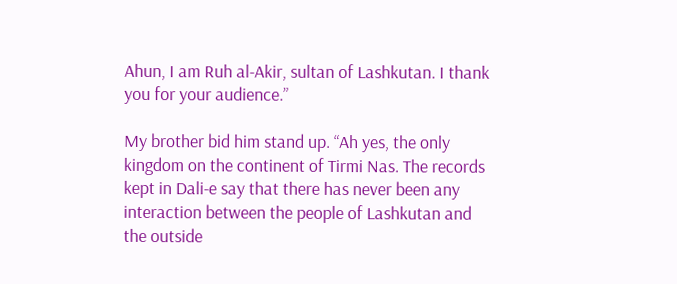Ahun, I am Ruh al-Akir, sultan of Lashkutan. I thank you for your audience.”

My brother bid him stand up. “Ah yes, the only kingdom on the continent of Tirmi Nas. The records kept in Dali-e say that there has never been any interaction between the people of Lashkutan and the outside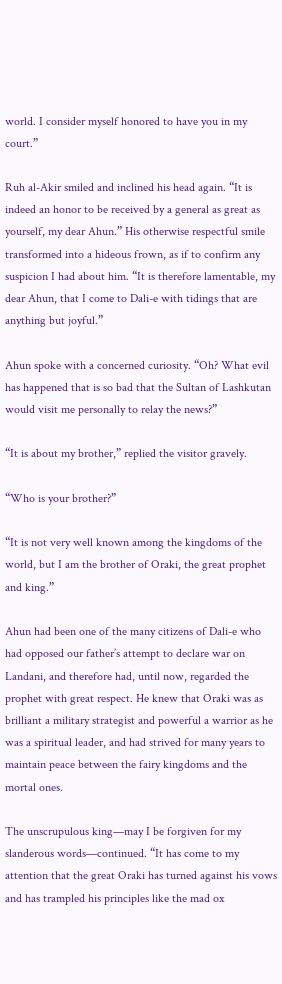world. I consider myself honored to have you in my court.”

Ruh al-Akir smiled and inclined his head again. “It is indeed an honor to be received by a general as great as yourself, my dear Ahun.” His otherwise respectful smile transformed into a hideous frown, as if to confirm any suspicion I had about him. “It is therefore lamentable, my dear Ahun, that I come to Dali-e with tidings that are anything but joyful.”

Ahun spoke with a concerned curiosity. “Oh? What evil has happened that is so bad that the Sultan of Lashkutan would visit me personally to relay the news?”

“It is about my brother,” replied the visitor gravely.

“Who is your brother?”

“It is not very well known among the kingdoms of the world, but I am the brother of Oraki, the great prophet and king.”

Ahun had been one of the many citizens of Dali-e who had opposed our father’s attempt to declare war on Landani, and therefore had, until now, regarded the prophet with great respect. He knew that Oraki was as brilliant a military strategist and powerful a warrior as he was a spiritual leader, and had strived for many years to maintain peace between the fairy kingdoms and the mortal ones.

The unscrupulous king—may I be forgiven for my slanderous words—continued. “It has come to my attention that the great Oraki has turned against his vows and has trampled his principles like the mad ox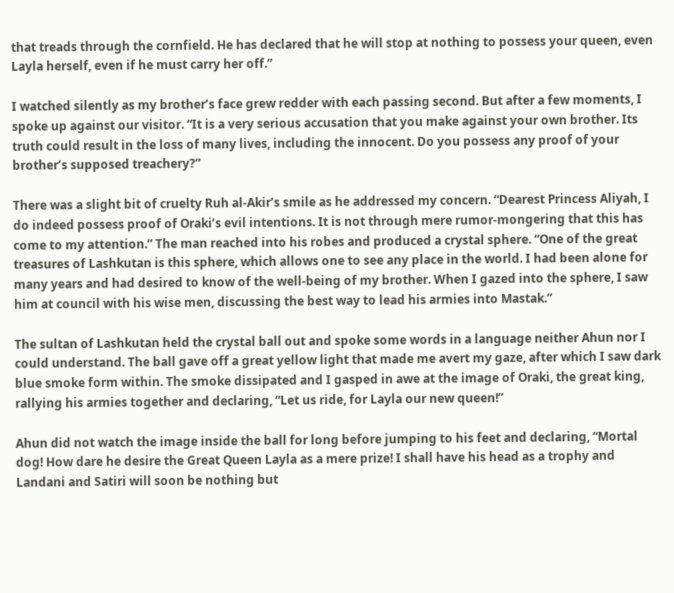that treads through the cornfield. He has declared that he will stop at nothing to possess your queen, even Layla herself, even if he must carry her off.”

I watched silently as my brother’s face grew redder with each passing second. But after a few moments, I spoke up against our visitor. “It is a very serious accusation that you make against your own brother. Its truth could result in the loss of many lives, including the innocent. Do you possess any proof of your brother’s supposed treachery?”

There was a slight bit of cruelty Ruh al-Akir’s smile as he addressed my concern. “Dearest Princess Aliyah, I do indeed possess proof of Oraki’s evil intentions. It is not through mere rumor-mongering that this has come to my attention.” The man reached into his robes and produced a crystal sphere. “One of the great treasures of Lashkutan is this sphere, which allows one to see any place in the world. I had been alone for many years and had desired to know of the well-being of my brother. When I gazed into the sphere, I saw him at council with his wise men, discussing the best way to lead his armies into Mastak.”

The sultan of Lashkutan held the crystal ball out and spoke some words in a language neither Ahun nor I could understand. The ball gave off a great yellow light that made me avert my gaze, after which I saw dark blue smoke form within. The smoke dissipated and I gasped in awe at the image of Oraki, the great king, rallying his armies together and declaring, “Let us ride, for Layla our new queen!”

Ahun did not watch the image inside the ball for long before jumping to his feet and declaring, “Mortal dog! How dare he desire the Great Queen Layla as a mere prize! I shall have his head as a trophy and Landani and Satiri will soon be nothing but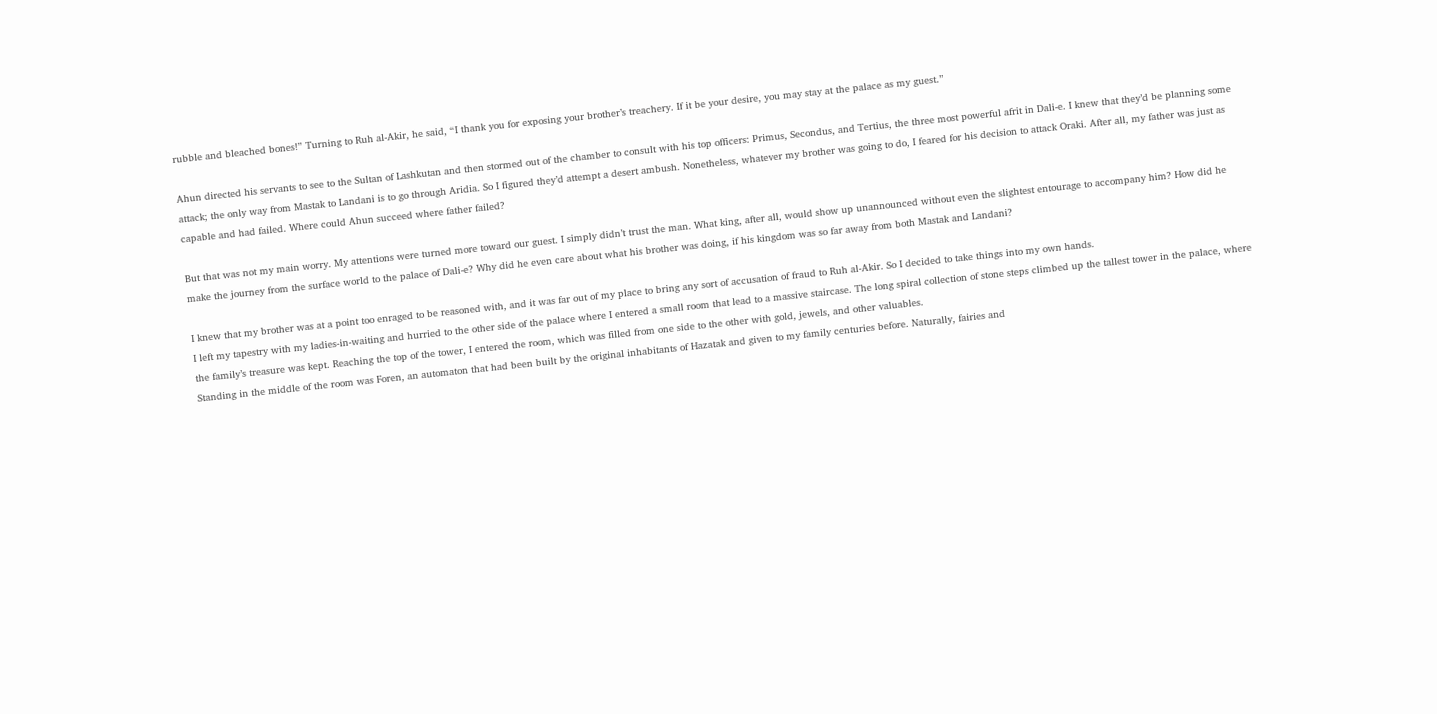rubble and bleached bones!” Turning to Ruh al-Akir, he said, “I thank you for exposing your brother’s treachery. If it be your desire, you may stay at the palace as my guest.”

Ahun directed his servants to see to the Sultan of Lashkutan and then stormed out of the chamber to consult with his top officers: Primus, Secondus, and Tertius, the three most powerful afrit in Dali-e. I knew that they’d be planning some attack; the only way from Mastak to Landani is to go through Aridia. So I figured they’d attempt a desert ambush. Nonetheless, whatever my brother was going to do, I feared for his decision to attack Oraki. After all, my father was just as capable and had failed. Where could Ahun succeed where father failed?

But that was not my main worry. My attentions were turned more toward our guest. I simply didn’t trust the man. What king, after all, would show up unannounced without even the slightest entourage to accompany him? How did he make the journey from the surface world to the palace of Dali-e? Why did he even care about what his brother was doing, if his kingdom was so far away from both Mastak and Landani?

I knew that my brother was at a point too enraged to be reasoned with, and it was far out of my place to bring any sort of accusation of fraud to Ruh al-Akir. So I decided to take things into my own hands.
I left my tapestry with my ladies-in-waiting and hurried to the other side of the palace where I entered a small room that lead to a massive staircase. The long spiral collection of stone steps climbed up the tallest tower in the palace, where the family’s treasure was kept. Reaching the top of the tower, I entered the room, which was filled from one side to the other with gold, jewels, and other valuables.
Standing in the middle of the room was Foren, an automaton that had been built by the original inhabitants of Hazatak and given to my family centuries before. Naturally, fairies and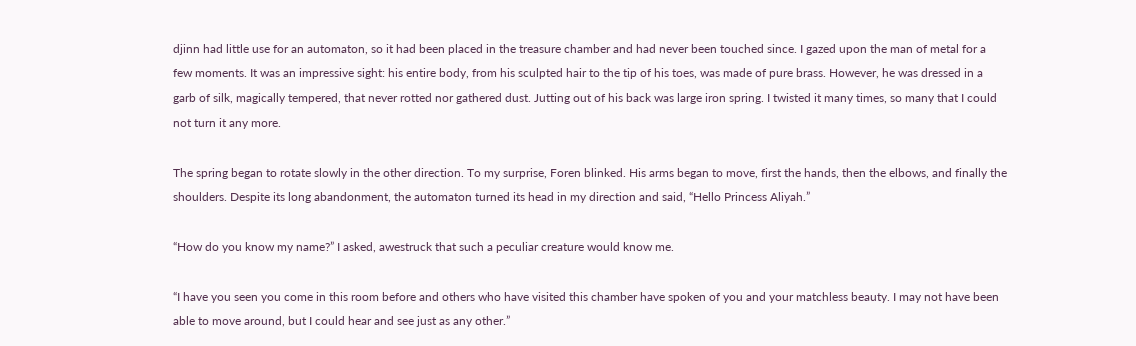djinn had little use for an automaton, so it had been placed in the treasure chamber and had never been touched since. I gazed upon the man of metal for a few moments. It was an impressive sight: his entire body, from his sculpted hair to the tip of his toes, was made of pure brass. However, he was dressed in a garb of silk, magically tempered, that never rotted nor gathered dust. Jutting out of his back was large iron spring. I twisted it many times, so many that I could not turn it any more.

The spring began to rotate slowly in the other direction. To my surprise, Foren blinked. His arms began to move, first the hands, then the elbows, and finally the shoulders. Despite its long abandonment, the automaton turned its head in my direction and said, “Hello Princess Aliyah.”

“How do you know my name?” I asked, awestruck that such a peculiar creature would know me.

“I have you seen you come in this room before and others who have visited this chamber have spoken of you and your matchless beauty. I may not have been able to move around, but I could hear and see just as any other.”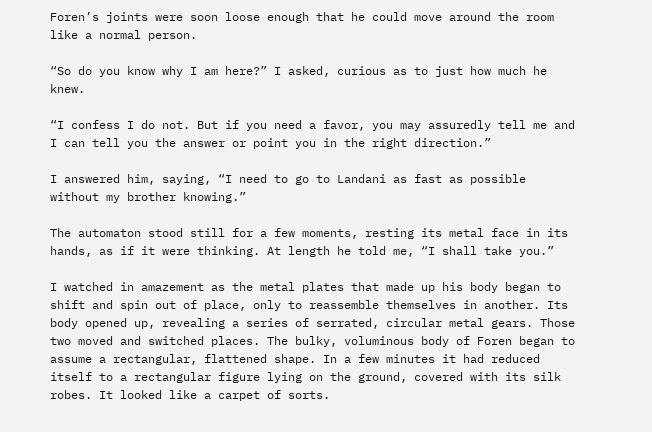Foren’s joints were soon loose enough that he could move around the room like a normal person.

“So do you know why I am here?” I asked, curious as to just how much he knew.

“I confess I do not. But if you need a favor, you may assuredly tell me and I can tell you the answer or point you in the right direction.”

I answered him, saying, “I need to go to Landani as fast as possible without my brother knowing.”

The automaton stood still for a few moments, resting its metal face in its hands, as if it were thinking. At length he told me, “I shall take you.”

I watched in amazement as the metal plates that made up his body began to shift and spin out of place, only to reassemble themselves in another. Its body opened up, revealing a series of serrated, circular metal gears. Those two moved and switched places. The bulky, voluminous body of Foren began to assume a rectangular, flattened shape. In a few minutes it had reduced itself to a rectangular figure lying on the ground, covered with its silk robes. It looked like a carpet of sorts.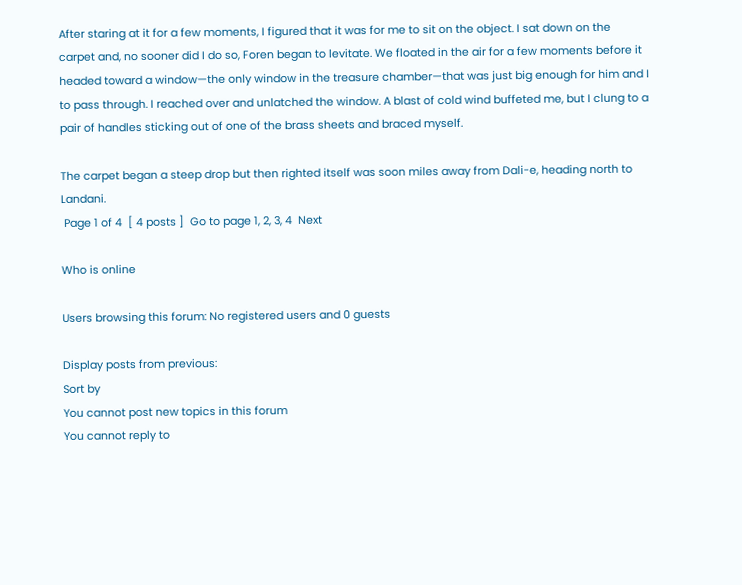After staring at it for a few moments, I figured that it was for me to sit on the object. I sat down on the carpet and, no sooner did I do so, Foren began to levitate. We floated in the air for a few moments before it headed toward a window—the only window in the treasure chamber—that was just big enough for him and I to pass through. I reached over and unlatched the window. A blast of cold wind buffeted me, but I clung to a pair of handles sticking out of one of the brass sheets and braced myself.

The carpet began a steep drop but then righted itself was soon miles away from Dali-e, heading north to Landani.
 Page 1 of 4  [ 4 posts ]  Go to page 1, 2, 3, 4  Next

Who is online

Users browsing this forum: No registered users and 0 guests

Display posts from previous:
Sort by
You cannot post new topics in this forum
You cannot reply to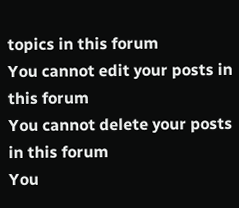topics in this forum
You cannot edit your posts in this forum
You cannot delete your posts in this forum
You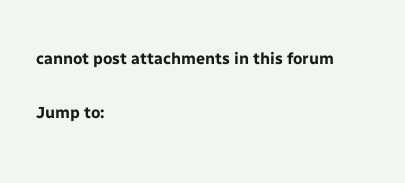cannot post attachments in this forum

Jump to: